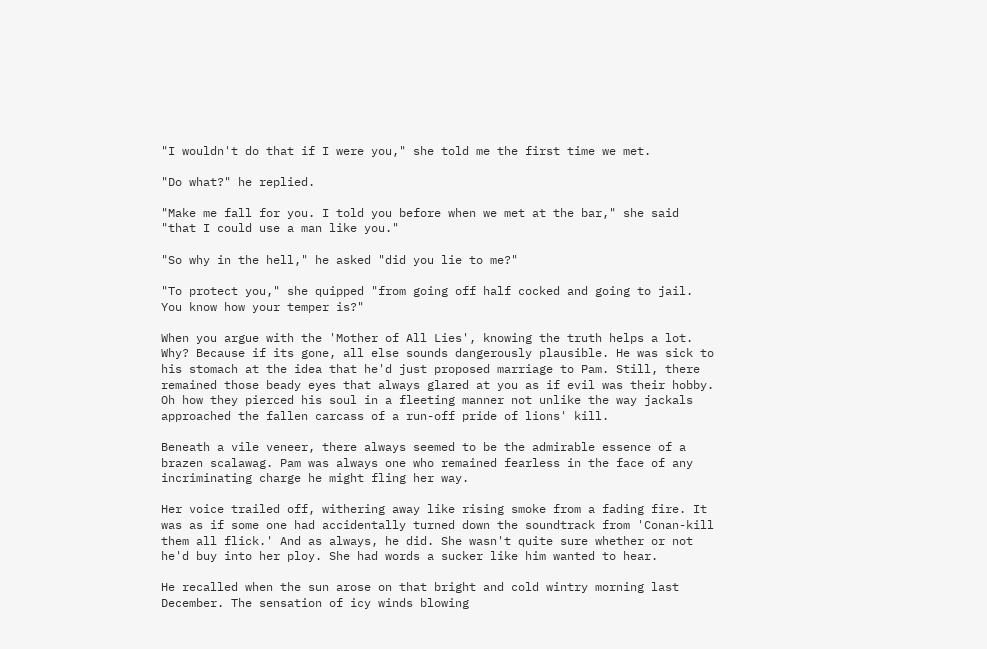"I wouldn't do that if I were you," she told me the first time we met.

"Do what?" he replied.

"Make me fall for you. I told you before when we met at the bar," she said "that I could use a man like you."

"So why in the hell," he asked "did you lie to me?"

"To protect you," she quipped "from going off half cocked and going to jail. You know how your temper is?"

When you argue with the 'Mother of All Lies', knowing the truth helps a lot. Why? Because if its gone, all else sounds dangerously plausible. He was sick to his stomach at the idea that he'd just proposed marriage to Pam. Still, there remained those beady eyes that always glared at you as if evil was their hobby. Oh how they pierced his soul in a fleeting manner not unlike the way jackals approached the fallen carcass of a run-off pride of lions' kill.

Beneath a vile veneer, there always seemed to be the admirable essence of a brazen scalawag. Pam was always one who remained fearless in the face of any incriminating charge he might fling her way.

Her voice trailed off, withering away like rising smoke from a fading fire. It was as if some one had accidentally turned down the soundtrack from 'Conan-kill them all flick.' And as always, he did. She wasn't quite sure whether or not he'd buy into her ploy. She had words a sucker like him wanted to hear.

He recalled when the sun arose on that bright and cold wintry morning last December. The sensation of icy winds blowing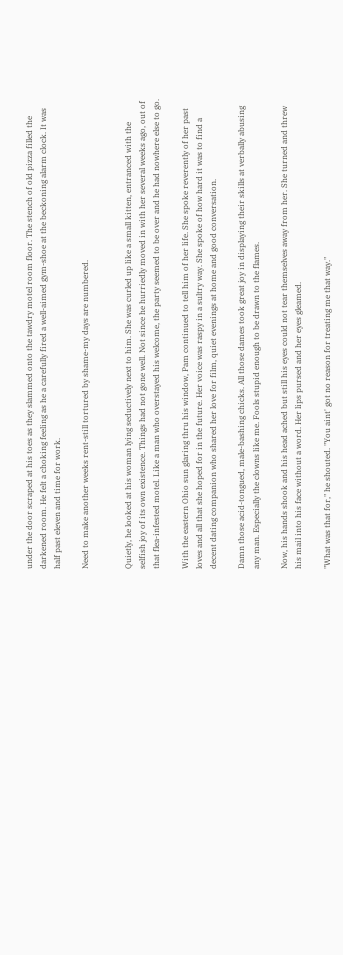under the door scraped at his toes as they slammed onto the tawdry motel room floor. The stench of old pizza filled the darkened room. He felt a choking feeling as he a carefully fired a well-aimed gym-shoe at the beckoning alarm clock. It was half past eleven and time for work.

Need to make another weeks rent-still tortured by shame-my days are numbered.


Quietly, he looked at his woman lying seductively next to him. She was curled up like a small kitten, entranced with the selfish joy of its own existence. Things had not gone well. Not since he hurriedly moved in with her several weeks ago, out of that flea-infested motel. Like a man who overstayed his welcome, the party seemed to be over and he had nowhere else to go.

With the eastern Ohio sun glaring thru his window, Pam continued to tell him of her life. She spoke reverently of her past loves and all that she hoped for in the future. Her voice was raspy in a sultry way. She spoke of how hard it was to find a decent dating companion who shared her love for film, quiet evenings at home and good conversation.

Damn those acid-tongued, male-bashing chicks. All those dames took great joy in displaying their skills at verbally abusing any man. Especially the clowns like me. Fools stupid enough to be drawn to the flames.

Now, his hands shook and his head ached but still his eyes could not tear themselves away from her. She turned and threw his mail into his face without a word. Her lips pursed and her eyes gleamed.

"What was that for," he shouted. "You aint' got no reason for treating me that way."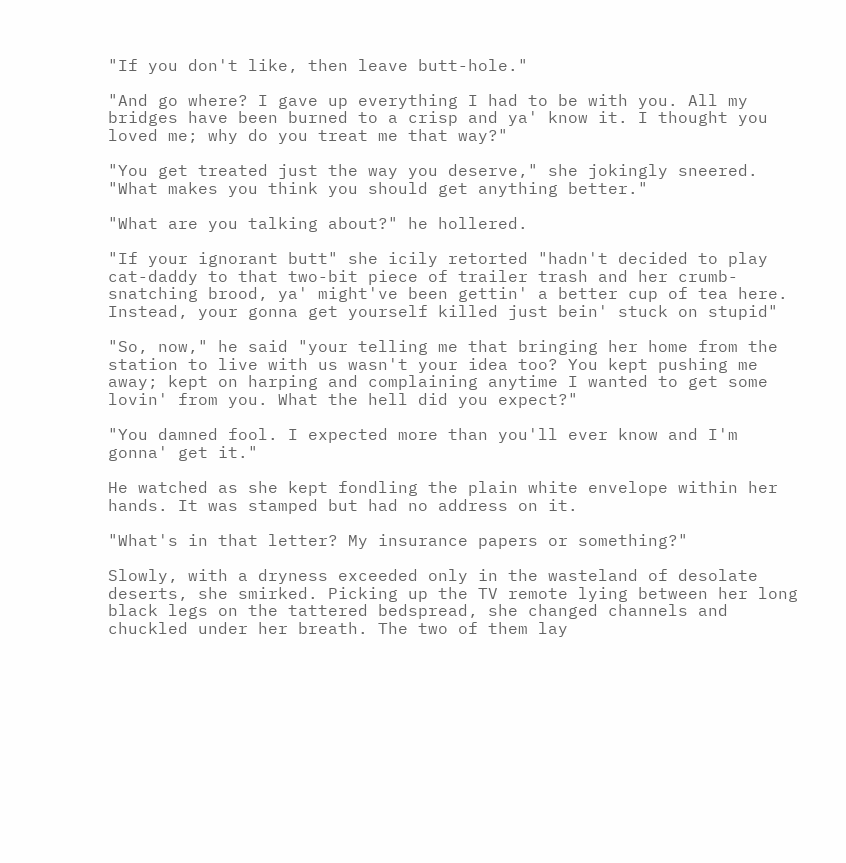"If you don't like, then leave butt-hole."

"And go where? I gave up everything I had to be with you. All my bridges have been burned to a crisp and ya' know it. I thought you loved me; why do you treat me that way?"

"You get treated just the way you deserve," she jokingly sneered. "What makes you think you should get anything better."

"What are you talking about?" he hollered.

"If your ignorant butt" she icily retorted "hadn't decided to play cat-daddy to that two-bit piece of trailer trash and her crumb-snatching brood, ya' might've been gettin' a better cup of tea here. Instead, your gonna get yourself killed just bein' stuck on stupid"

"So, now," he said "your telling me that bringing her home from the station to live with us wasn't your idea too? You kept pushing me away; kept on harping and complaining anytime I wanted to get some lovin' from you. What the hell did you expect?"

"You damned fool. I expected more than you'll ever know and I'm gonna' get it."

He watched as she kept fondling the plain white envelope within her hands. It was stamped but had no address on it.

"What's in that letter? My insurance papers or something?"

Slowly, with a dryness exceeded only in the wasteland of desolate deserts, she smirked. Picking up the TV remote lying between her long black legs on the tattered bedspread, she changed channels and chuckled under her breath. The two of them lay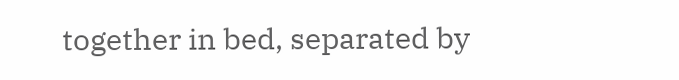together in bed, separated by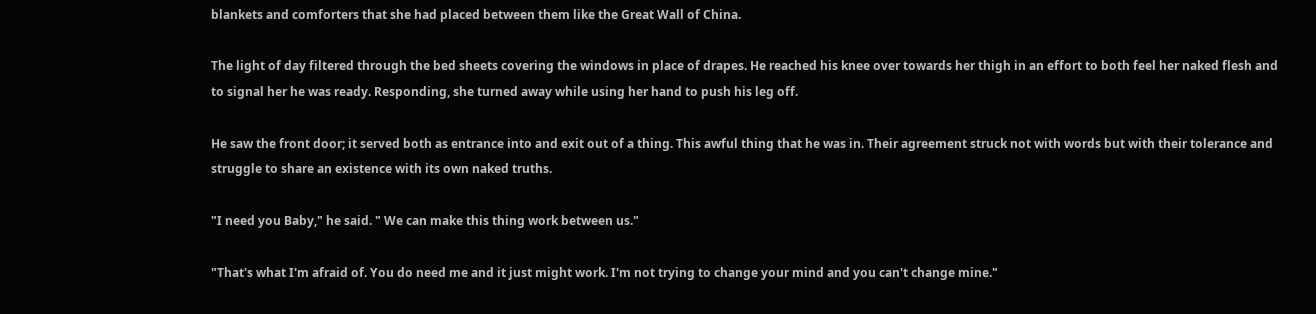blankets and comforters that she had placed between them like the Great Wall of China.

The light of day filtered through the bed sheets covering the windows in place of drapes. He reached his knee over towards her thigh in an effort to both feel her naked flesh and to signal her he was ready. Responding, she turned away while using her hand to push his leg off.

He saw the front door; it served both as entrance into and exit out of a thing. This awful thing that he was in. Their agreement struck not with words but with their tolerance and struggle to share an existence with its own naked truths.

"I need you Baby," he said. " We can make this thing work between us."

"That's what I'm afraid of. You do need me and it just might work. I'm not trying to change your mind and you can't change mine."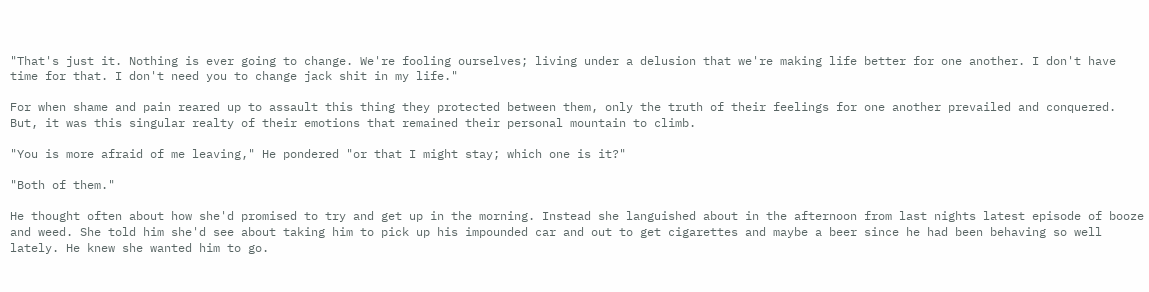"That's just it. Nothing is ever going to change. We're fooling ourselves; living under a delusion that we're making life better for one another. I don't have time for that. I don't need you to change jack shit in my life."

For when shame and pain reared up to assault this thing they protected between them, only the truth of their feelings for one another prevailed and conquered. But, it was this singular realty of their emotions that remained their personal mountain to climb.

"You is more afraid of me leaving," He pondered "or that I might stay; which one is it?"

"Both of them."

He thought often about how she'd promised to try and get up in the morning. Instead she languished about in the afternoon from last nights latest episode of booze and weed. She told him she'd see about taking him to pick up his impounded car and out to get cigarettes and maybe a beer since he had been behaving so well lately. He knew she wanted him to go.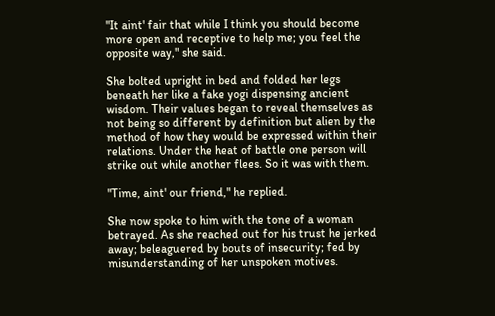"It aint' fair that while I think you should become more open and receptive to help me; you feel the opposite way," she said.

She bolted upright in bed and folded her legs beneath her like a fake yogi dispensing ancient wisdom. Their values began to reveal themselves as not being so different by definition but alien by the method of how they would be expressed within their relations. Under the heat of battle one person will strike out while another flees. So it was with them.

"Time, aint' our friend," he replied.

She now spoke to him with the tone of a woman betrayed. As she reached out for his trust he jerked away; beleaguered by bouts of insecurity; fed by misunderstanding of her unspoken motives.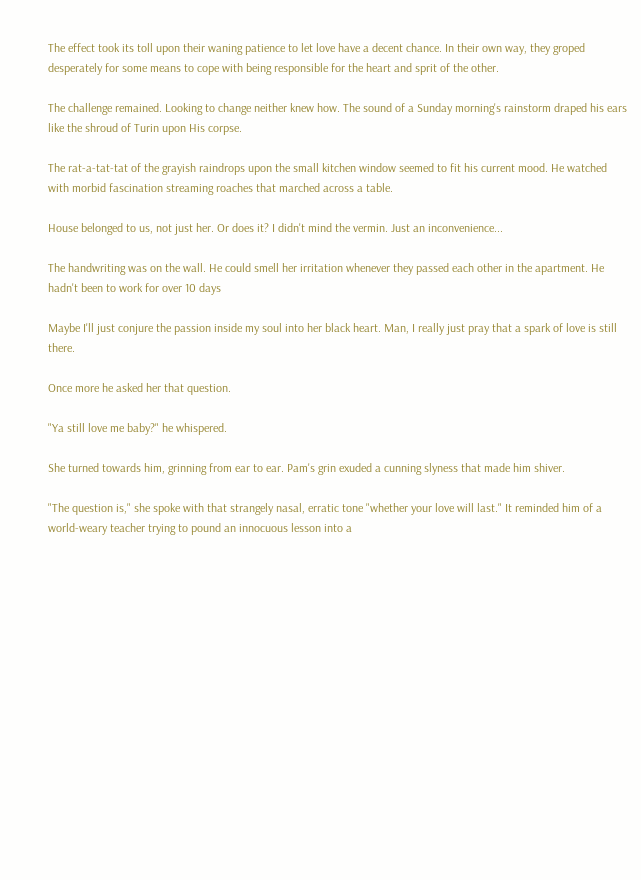The effect took its toll upon their waning patience to let love have a decent chance. In their own way, they groped desperately for some means to cope with being responsible for the heart and sprit of the other.

The challenge remained. Looking to change neither knew how. The sound of a Sunday morning's rainstorm draped his ears like the shroud of Turin upon His corpse.

The rat-a-tat-tat of the grayish raindrops upon the small kitchen window seemed to fit his current mood. He watched with morbid fascination streaming roaches that marched across a table.

House belonged to us, not just her. Or does it? I didn't mind the vermin. Just an inconvenience...

The handwriting was on the wall. He could smell her irritation whenever they passed each other in the apartment. He hadn't been to work for over 10 days

Maybe I'll just conjure the passion inside my soul into her black heart. Man, I really just pray that a spark of love is still there.

Once more he asked her that question.

"Ya still love me baby?" he whispered.

She turned towards him, grinning from ear to ear. Pam's grin exuded a cunning slyness that made him shiver.

"The question is," she spoke with that strangely nasal, erratic tone "whether your love will last." It reminded him of a world-weary teacher trying to pound an innocuous lesson into a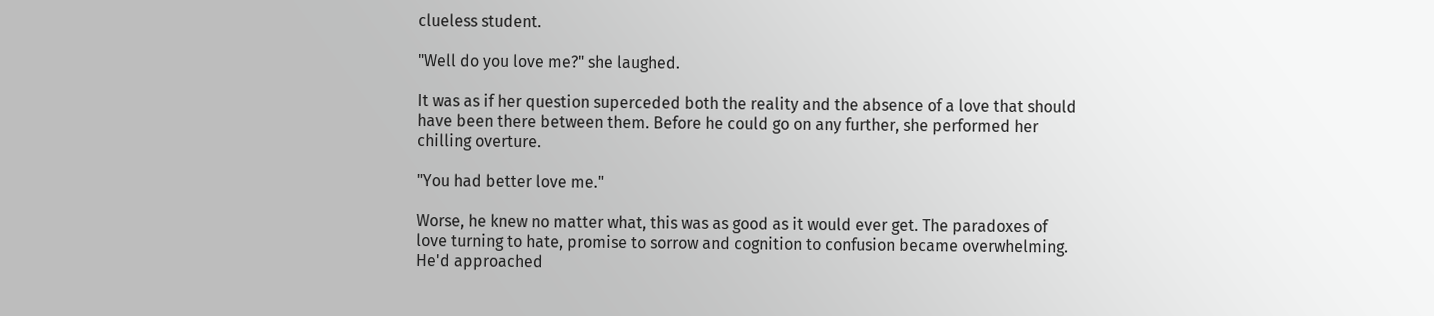clueless student.

"Well do you love me?" she laughed.

It was as if her question superceded both the reality and the absence of a love that should have been there between them. Before he could go on any further, she performed her chilling overture.

"You had better love me."

Worse, he knew no matter what, this was as good as it would ever get. The paradoxes of love turning to hate, promise to sorrow and cognition to confusion became overwhelming. He'd approached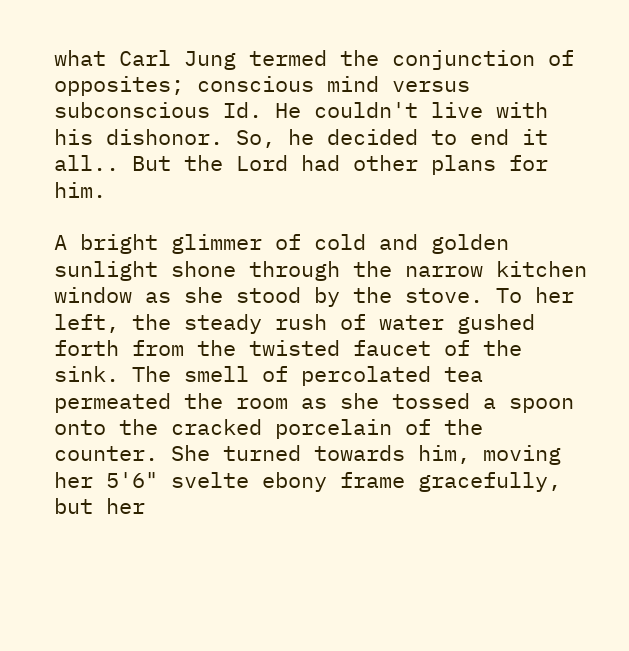what Carl Jung termed the conjunction of opposites; conscious mind versus subconscious Id. He couldn't live with his dishonor. So, he decided to end it all.. But the Lord had other plans for him.

A bright glimmer of cold and golden sunlight shone through the narrow kitchen window as she stood by the stove. To her left, the steady rush of water gushed forth from the twisted faucet of the sink. The smell of percolated tea permeated the room as she tossed a spoon onto the cracked porcelain of the counter. She turned towards him, moving her 5'6" svelte ebony frame gracefully, but her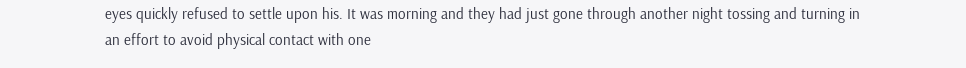eyes quickly refused to settle upon his. It was morning and they had just gone through another night tossing and turning in an effort to avoid physical contact with one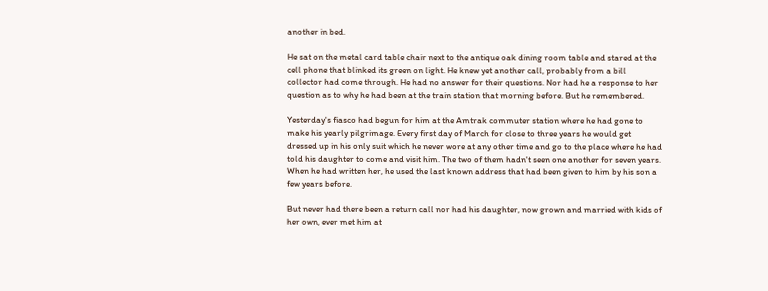another in bed.

He sat on the metal card table chair next to the antique oak dining room table and stared at the cell phone that blinked its green on light. He knew yet another call, probably from a bill collector had come through. He had no answer for their questions. Nor had he a response to her question as to why he had been at the train station that morning before. But he remembered.

Yesterday's fiasco had begun for him at the Amtrak commuter station where he had gone to make his yearly pilgrimage. Every first day of March for close to three years he would get dressed up in his only suit which he never wore at any other time and go to the place where he had told his daughter to come and visit him. The two of them hadn't seen one another for seven years. When he had written her, he used the last known address that had been given to him by his son a few years before.

But never had there been a return call nor had his daughter, now grown and married with kids of her own, ever met him at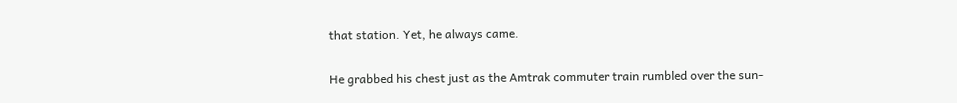that station. Yet, he always came.

He grabbed his chest just as the Amtrak commuter train rumbled over the sun-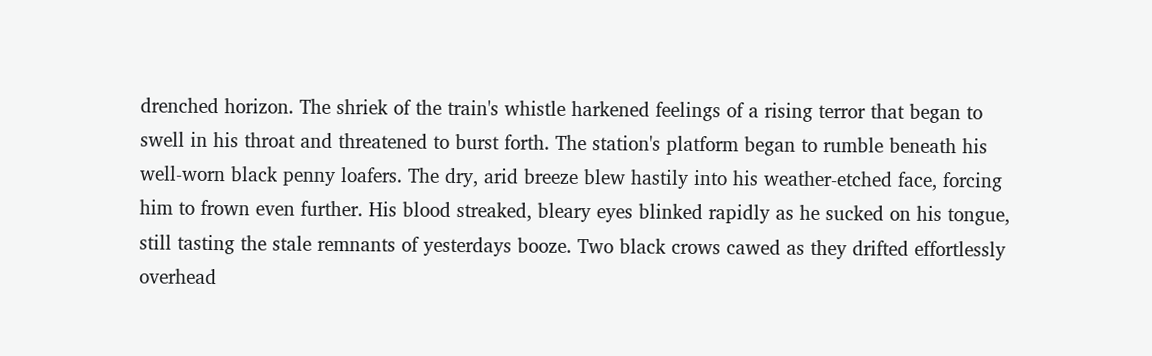drenched horizon. The shriek of the train's whistle harkened feelings of a rising terror that began to swell in his throat and threatened to burst forth. The station's platform began to rumble beneath his well-worn black penny loafers. The dry, arid breeze blew hastily into his weather-etched face, forcing him to frown even further. His blood streaked, bleary eyes blinked rapidly as he sucked on his tongue, still tasting the stale remnants of yesterdays booze. Two black crows cawed as they drifted effortlessly overhead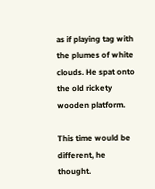as if playing tag with the plumes of white clouds. He spat onto the old rickety wooden platform.

This time would be different, he thought.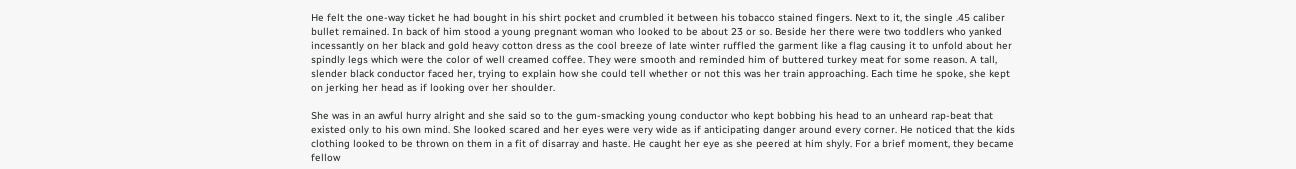He felt the one-way ticket he had bought in his shirt pocket and crumbled it between his tobacco stained fingers. Next to it, the single .45 caliber bullet remained. In back of him stood a young pregnant woman who looked to be about 23 or so. Beside her there were two toddlers who yanked incessantly on her black and gold heavy cotton dress as the cool breeze of late winter ruffled the garment like a flag causing it to unfold about her spindly legs which were the color of well creamed coffee. They were smooth and reminded him of buttered turkey meat for some reason. A tall, slender black conductor faced her, trying to explain how she could tell whether or not this was her train approaching. Each time he spoke, she kept on jerking her head as if looking over her shoulder.

She was in an awful hurry alright and she said so to the gum-smacking young conductor who kept bobbing his head to an unheard rap-beat that existed only to his own mind. She looked scared and her eyes were very wide as if anticipating danger around every corner. He noticed that the kids clothing looked to be thrown on them in a fit of disarray and haste. He caught her eye as she peered at him shyly. For a brief moment, they became fellow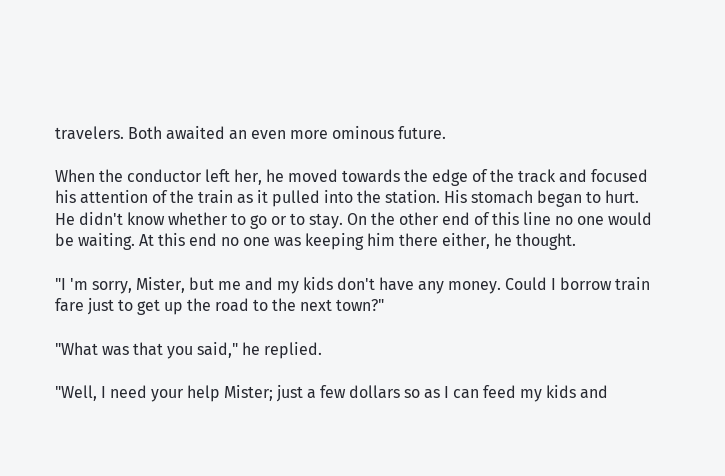travelers. Both awaited an even more ominous future.

When the conductor left her, he moved towards the edge of the track and focused his attention of the train as it pulled into the station. His stomach began to hurt. He didn't know whether to go or to stay. On the other end of this line no one would be waiting. At this end no one was keeping him there either, he thought.

"I 'm sorry, Mister, but me and my kids don't have any money. Could I borrow train fare just to get up the road to the next town?"

"What was that you said," he replied.

"Well, I need your help Mister; just a few dollars so as I can feed my kids and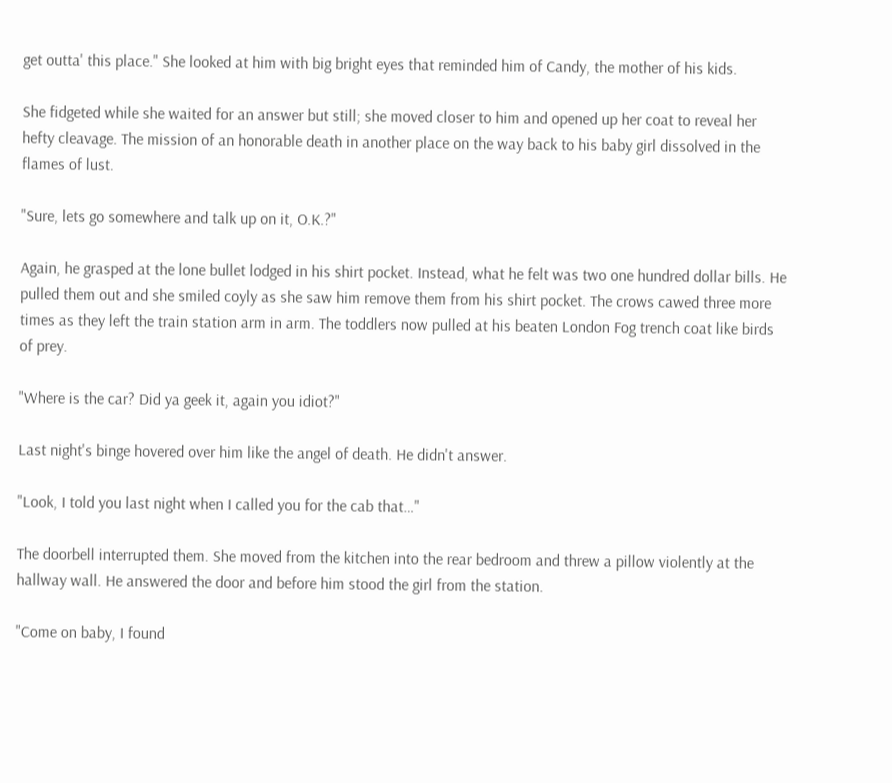get outta' this place." She looked at him with big bright eyes that reminded him of Candy, the mother of his kids.

She fidgeted while she waited for an answer but still; she moved closer to him and opened up her coat to reveal her hefty cleavage. The mission of an honorable death in another place on the way back to his baby girl dissolved in the flames of lust.

"Sure, lets go somewhere and talk up on it, O.K.?"

Again, he grasped at the lone bullet lodged in his shirt pocket. Instead, what he felt was two one hundred dollar bills. He pulled them out and she smiled coyly as she saw him remove them from his shirt pocket. The crows cawed three more times as they left the train station arm in arm. The toddlers now pulled at his beaten London Fog trench coat like birds of prey.

"Where is the car? Did ya geek it, again you idiot?"

Last night's binge hovered over him like the angel of death. He didn't answer.

"Look, I told you last night when I called you for the cab that…"

The doorbell interrupted them. She moved from the kitchen into the rear bedroom and threw a pillow violently at the hallway wall. He answered the door and before him stood the girl from the station.

"Come on baby, I found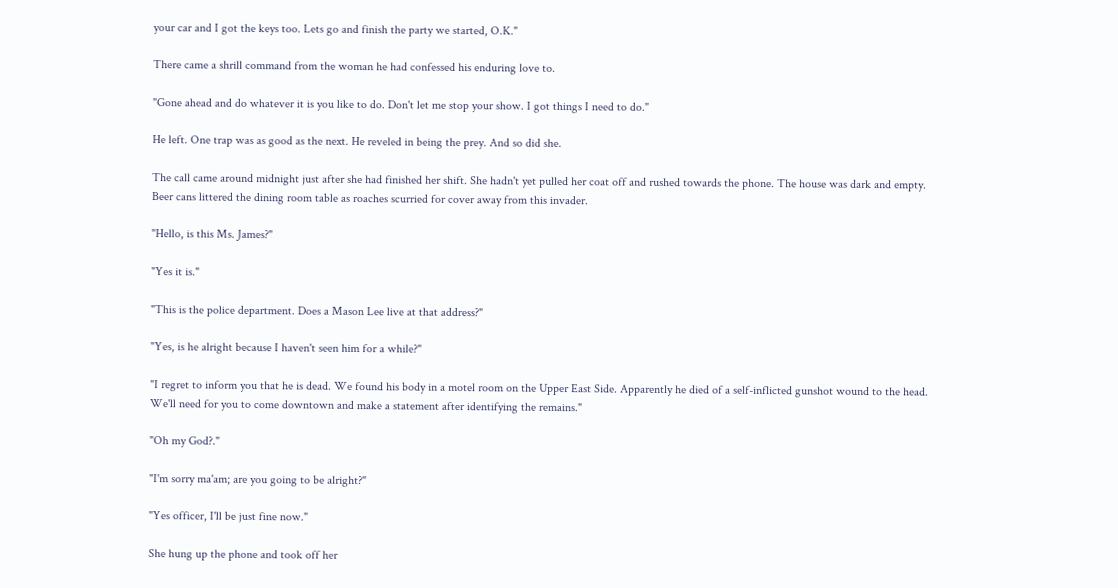your car and I got the keys too. Lets go and finish the party we started, O.K."

There came a shrill command from the woman he had confessed his enduring love to.

"Gone ahead and do whatever it is you like to do. Don't let me stop your show. I got things I need to do."

He left. One trap was as good as the next. He reveled in being the prey. And so did she.

The call came around midnight just after she had finished her shift. She hadn't yet pulled her coat off and rushed towards the phone. The house was dark and empty. Beer cans littered the dining room table as roaches scurried for cover away from this invader.

"Hello, is this Ms. James?"

"Yes it is."

"This is the police department. Does a Mason Lee live at that address?"

"Yes, is he alright because I haven't seen him for a while?"

"I regret to inform you that he is dead. We found his body in a motel room on the Upper East Side. Apparently he died of a self-inflicted gunshot wound to the head. We'll need for you to come downtown and make a statement after identifying the remains."

"Oh my God?."

"I'm sorry ma'am; are you going to be alright?"

"Yes officer, I'll be just fine now."

She hung up the phone and took off her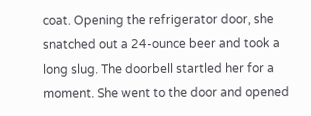coat. Opening the refrigerator door, she snatched out a 24-ounce beer and took a long slug. The doorbell startled her for a moment. She went to the door and opened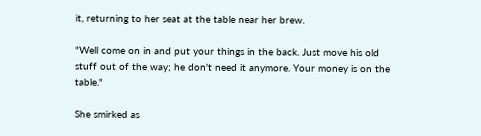it, returning to her seat at the table near her brew.

"Well come on in and put your things in the back. Just move his old stuff out of the way; he don't need it anymore. Your money is on the table."

She smirked as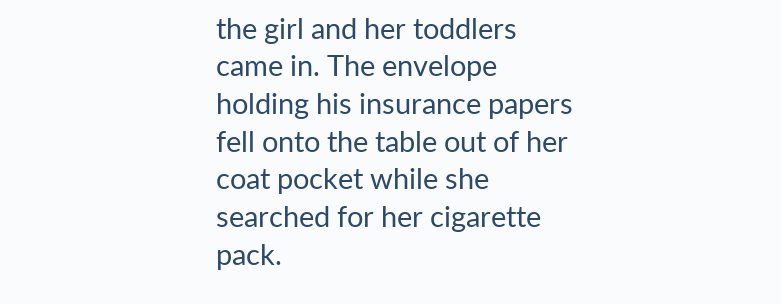the girl and her toddlers came in. The envelope holding his insurance papers fell onto the table out of her coat pocket while she searched for her cigarette pack.